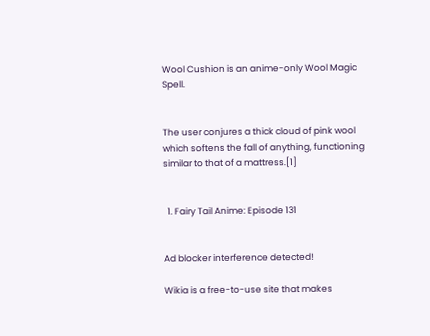Wool Cushion is an anime-only Wool Magic Spell.


The user conjures a thick cloud of pink wool which softens the fall of anything, functioning similar to that of a mattress.[1]


  1. Fairy Tail Anime: Episode 131


Ad blocker interference detected!

Wikia is a free-to-use site that makes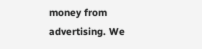money from advertising. We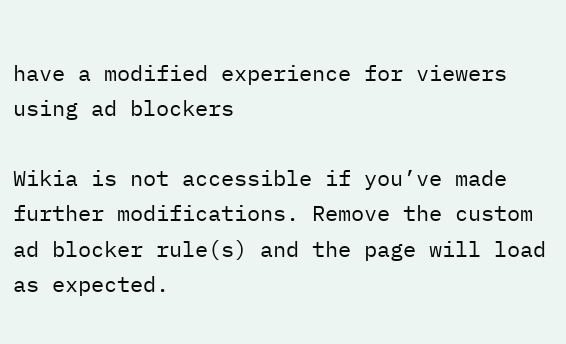have a modified experience for viewers using ad blockers

Wikia is not accessible if you’ve made further modifications. Remove the custom ad blocker rule(s) and the page will load as expected.